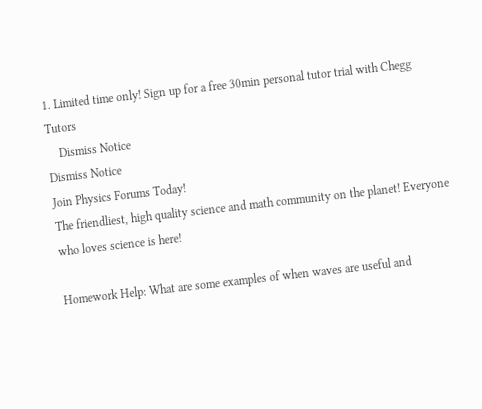1. Limited time only! Sign up for a free 30min personal tutor trial with Chegg Tutors
    Dismiss Notice
Dismiss Notice
Join Physics Forums Today!
The friendliest, high quality science and math community on the planet! Everyone who loves science is here!

Homework Help: What are some examples of when waves are useful and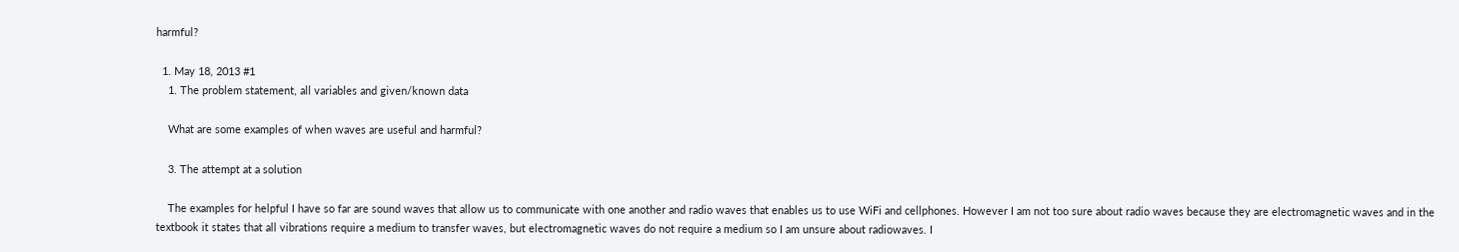harmful?

  1. May 18, 2013 #1
    1. The problem statement, all variables and given/known data

    What are some examples of when waves are useful and harmful?

    3. The attempt at a solution

    The examples for helpful I have so far are sound waves that allow us to communicate with one another and radio waves that enables us to use WiFi and cellphones. However I am not too sure about radio waves because they are electromagnetic waves and in the textbook it states that all vibrations require a medium to transfer waves, but electromagnetic waves do not require a medium so I am unsure about radiowaves. I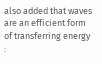also added that waves are an efficient form of transferring energy :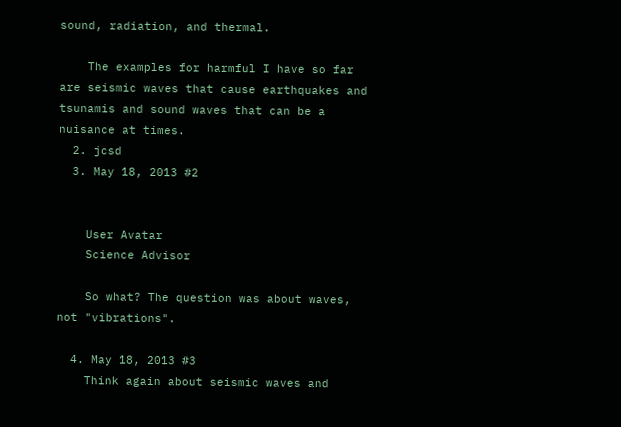sound, radiation, and thermal.

    The examples for harmful I have so far are seismic waves that cause earthquakes and tsunamis and sound waves that can be a nuisance at times.
  2. jcsd
  3. May 18, 2013 #2


    User Avatar
    Science Advisor

    So what? The question was about waves, not "vibrations".

  4. May 18, 2013 #3
    Think again about seismic waves and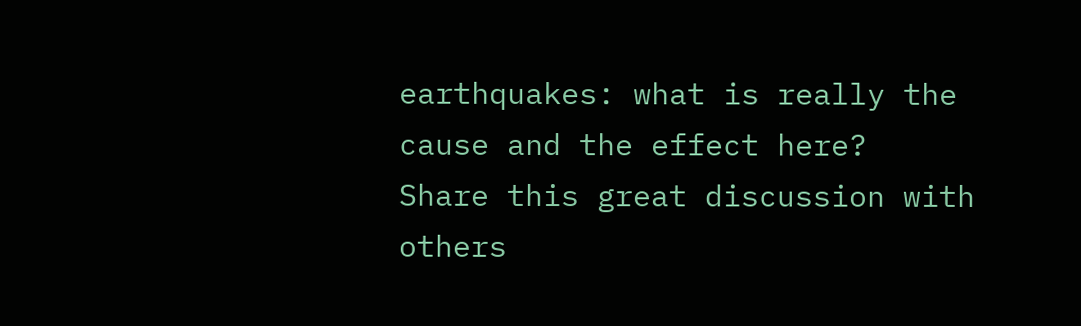earthquakes: what is really the cause and the effect here?
Share this great discussion with others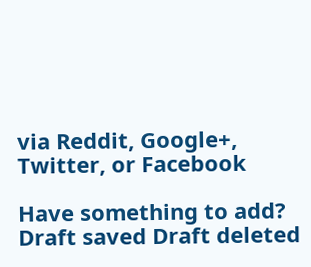via Reddit, Google+, Twitter, or Facebook

Have something to add?
Draft saved Draft deleted